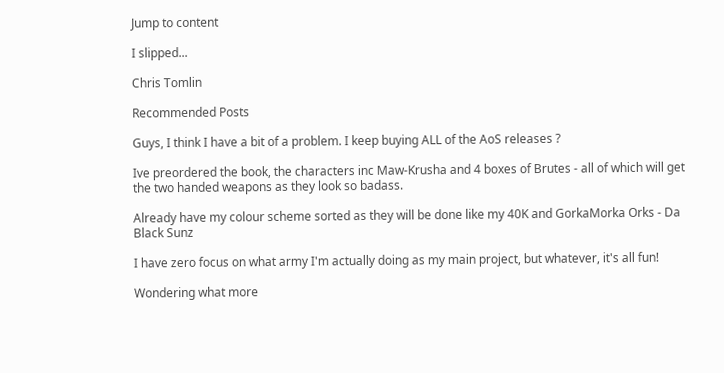Jump to content

I slipped...

Chris Tomlin

Recommended Posts

Guys, I think I have a bit of a problem. I keep buying ALL of the AoS releases ?

Ive preordered the book, the characters inc Maw-Krusha and 4 boxes of Brutes - all of which will get the two handed weapons as they look so badass.

Already have my colour scheme sorted as they will be done like my 40K and GorkaMorka Orks - Da Black Sunz

I have zero focus on what army I'm actually doing as my main project, but whatever, it's all fun!

Wondering what more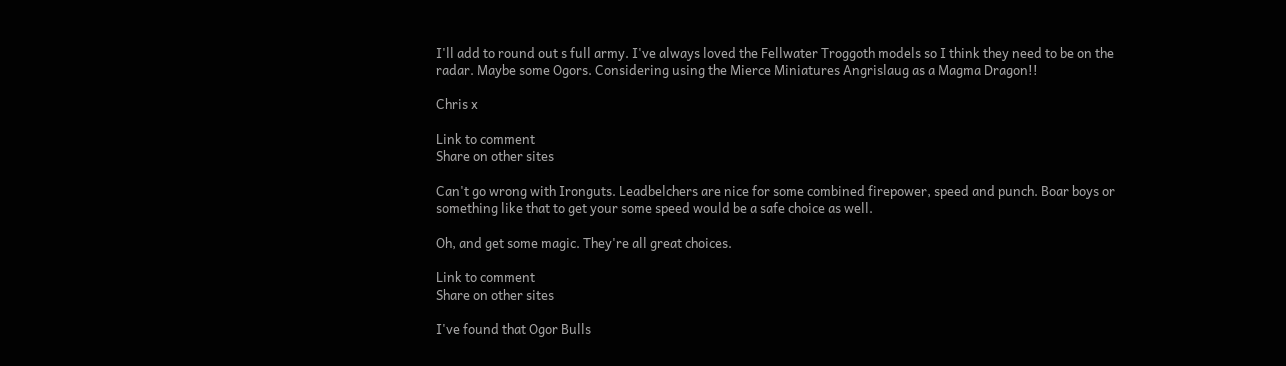I'll add to round out s full army. I've always loved the Fellwater Troggoth models so I think they need to be on the radar. Maybe some Ogors. Considering using the Mierce Miniatures Angrislaug as a Magma Dragon!!

Chris x

Link to comment
Share on other sites

Can't go wrong with Ironguts. Leadbelchers are nice for some combined firepower, speed and punch. Boar boys or something like that to get your some speed would be a safe choice as well.

Oh, and get some magic. They're all great choices.

Link to comment
Share on other sites

I've found that Ogor Bulls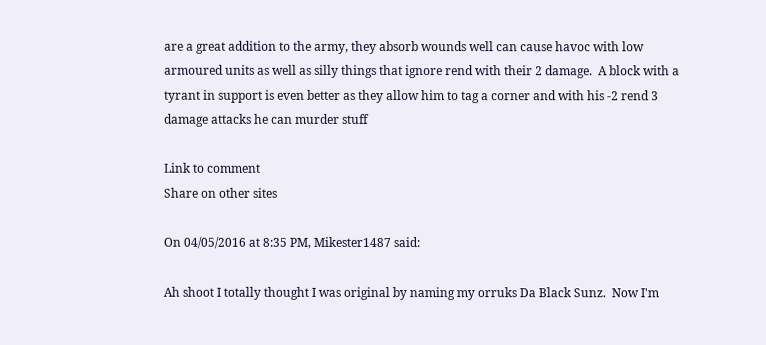are a great addition to the army, they absorb wounds well can cause havoc with low armoured units as well as silly things that ignore rend with their 2 damage.  A block with a tyrant in support is even better as they allow him to tag a corner and with his -2 rend 3 damage attacks he can murder stuff

Link to comment
Share on other sites

On 04/05/2016 at 8:35 PM, Mikester1487 said:

Ah shoot I totally thought I was original by naming my orruks Da Black Sunz.  Now I'm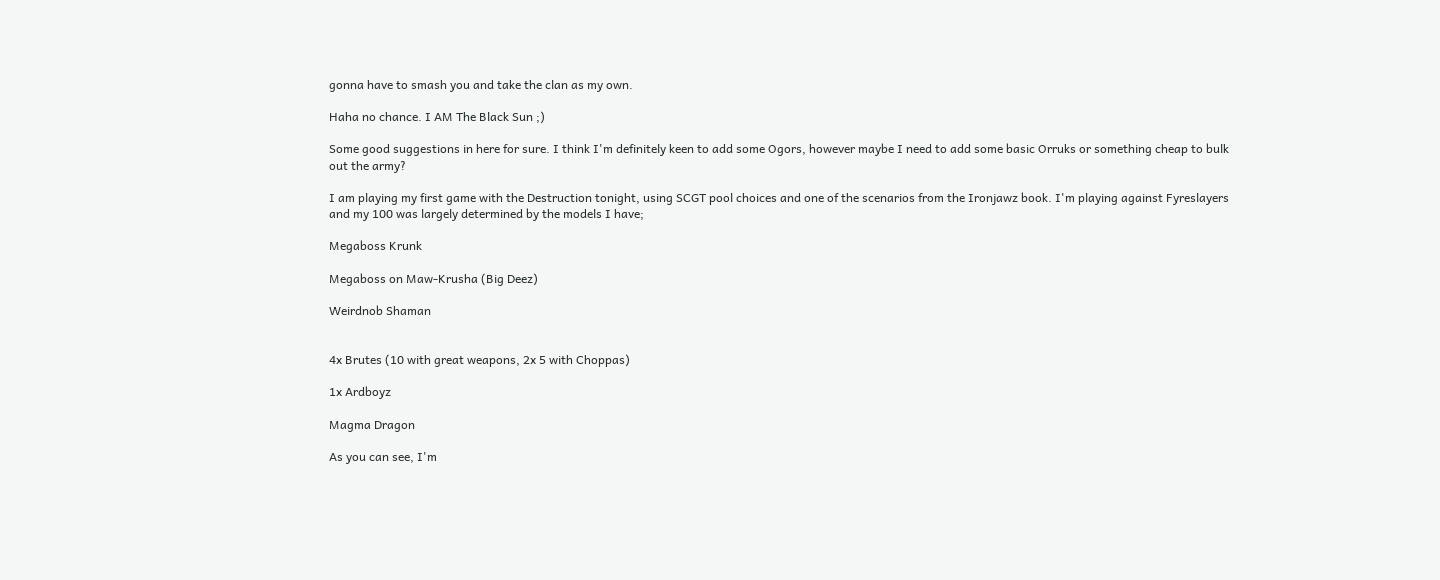gonna have to smash you and take the clan as my own.

Haha no chance. I AM The Black Sun ;)

Some good suggestions in here for sure. I think I'm definitely keen to add some Ogors, however maybe I need to add some basic Orruks or something cheap to bulk out the army?

I am playing my first game with the Destruction tonight, using SCGT pool choices and one of the scenarios from the Ironjawz book. I'm playing against Fyreslayers and my 100 was largely determined by the models I have;

Megaboss Krunk

Megaboss on Maw-Krusha (Big Deez)

Weirdnob Shaman


4x Brutes (10 with great weapons, 2x 5 with Choppas)

1x Ardboyz

Magma Dragon

As you can see, I'm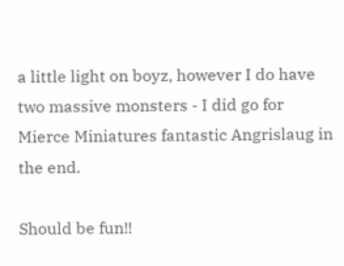a little light on boyz, however I do have two massive monsters - I did go for Mierce Miniatures fantastic Angrislaug in the end.

Should be fun!!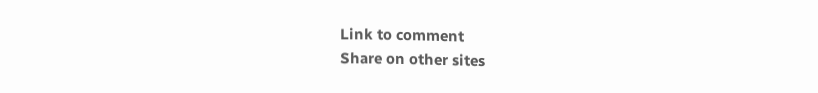Link to comment
Share on other sites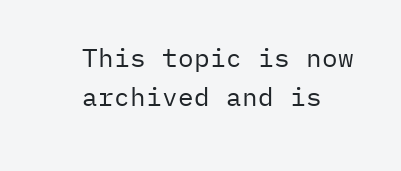This topic is now archived and is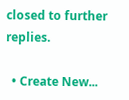closed to further replies.

  • Create New...